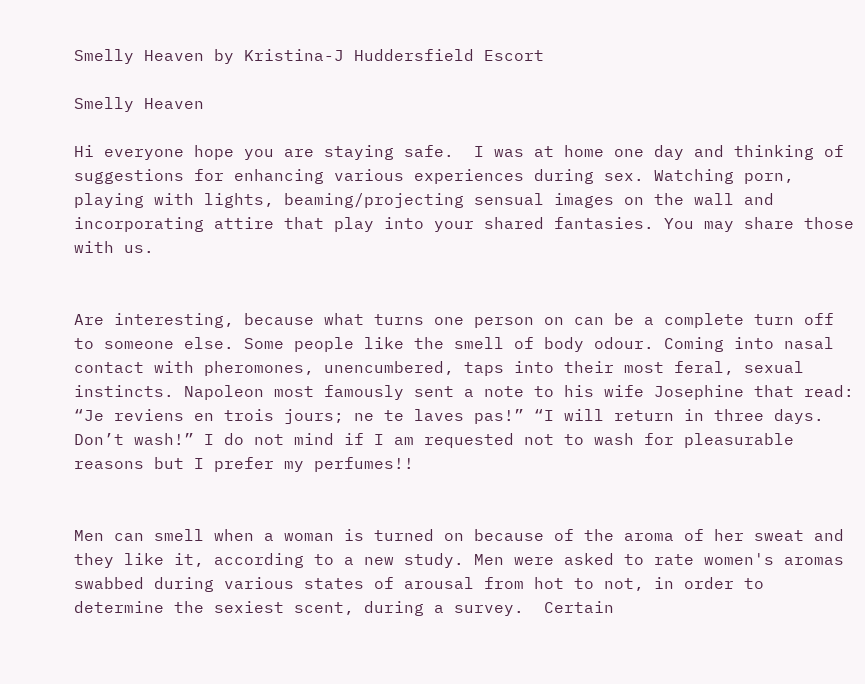Smelly Heaven by Kristina-J Huddersfield Escort

Smelly Heaven

Hi everyone hope you are staying safe.  I was at home one day and thinking of suggestions for enhancing various experiences during sex. Watching porn, playing with lights, beaming/projecting sensual images on the wall and incorporating attire that play into your shared fantasies. You may share those with us.


Are interesting, because what turns one person on can be a complete turn off to someone else. Some people like the smell of body odour. Coming into nasal contact with pheromones, unencumbered, taps into their most feral, sexual instincts. Napoleon most famously sent a note to his wife Josephine that read: “Je reviens en trois jours; ne te laves pas!” “I will return in three days. Don’t wash!” I do not mind if I am requested not to wash for pleasurable reasons but I prefer my perfumes!!


Men can smell when a woman is turned on because of the aroma of her sweat and they like it, according to a new study. Men were asked to rate women's aromas swabbed during various states of arousal from hot to not, in order to determine the sexiest scent, during a survey.  Certain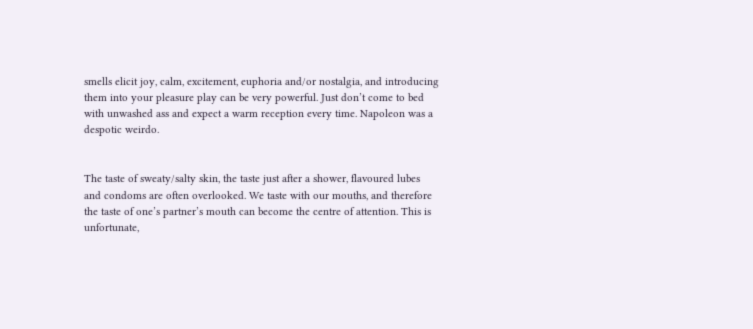smells elicit joy, calm, excitement, euphoria and/or nostalgia, and introducing them into your pleasure play can be very powerful. Just don’t come to bed with unwashed ass and expect a warm reception every time. Napoleon was a despotic weirdo.


The taste of sweaty/salty skin, the taste just after a shower, flavoured lubes and condoms are often overlooked. We taste with our mouths, and therefore the taste of one’s partner’s mouth can become the centre of attention. This is unfortunate,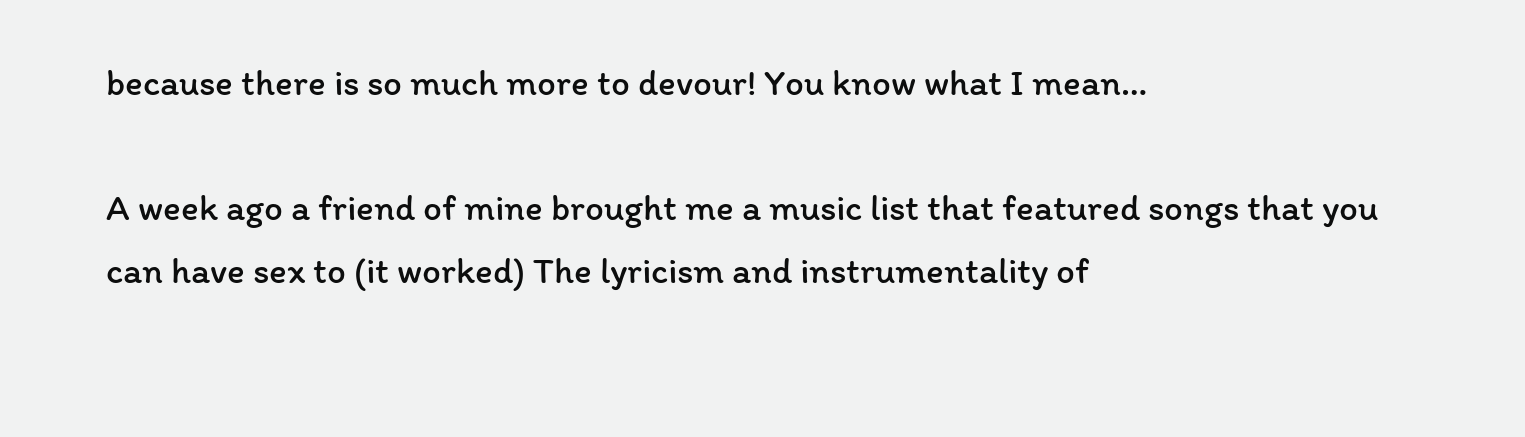because there is so much more to devour! You know what I mean…

A week ago a friend of mine brought me a music list that featured songs that you can have sex to (it worked) The lyricism and instrumentality of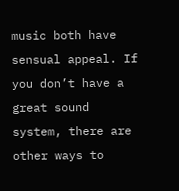music both have sensual appeal. If you don’t have a great sound system, there are other ways to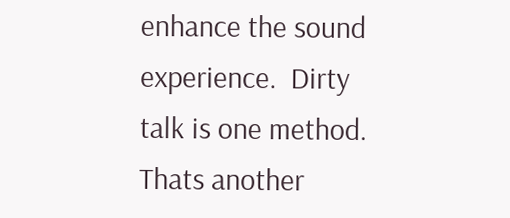enhance the sound experience.  Dirty talk is one method. Thats another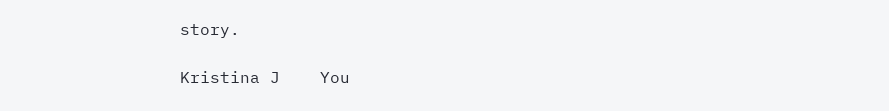story.

Kristina J    You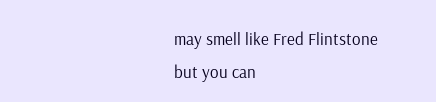may smell like Fred Flintstone but you can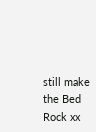still make the Bed Rock xx